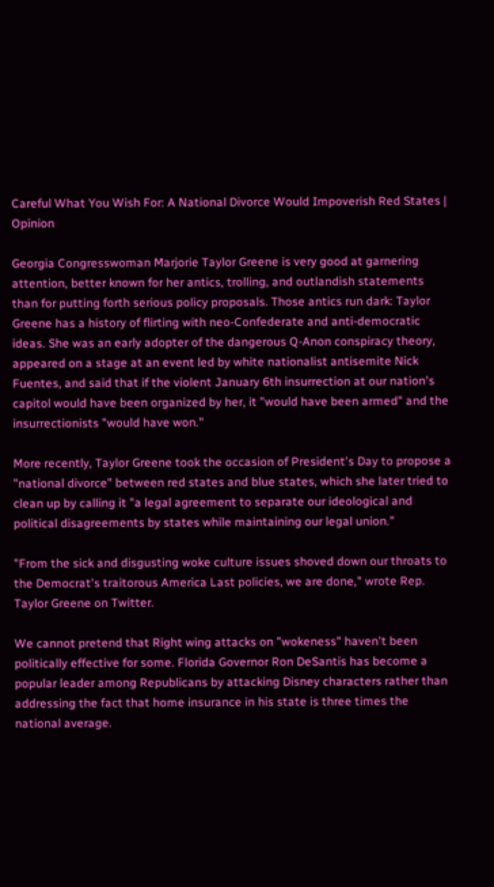Careful What You Wish For: A National Divorce Would Impoverish Red States | Opinion

Georgia Congresswoman Marjorie Taylor Greene is very good at garnering attention, better known for her antics, trolling, and outlandish statements than for putting forth serious policy proposals. Those antics run dark: Taylor Greene has a history of flirting with neo-Confederate and anti-democratic ideas. She was an early adopter of the dangerous Q-Anon conspiracy theory, appeared on a stage at an event led by white nationalist antisemite Nick Fuentes, and said that if the violent January 6th insurrection at our nation's capitol would have been organized by her, it "would have been armed" and the insurrectionists "would have won."

More recently, Taylor Greene took the occasion of President's Day to propose a "national divorce" between red states and blue states, which she later tried to clean up by calling it "a legal agreement to separate our ideological and political disagreements by states while maintaining our legal union."

"From the sick and disgusting woke culture issues shoved down our throats to the Democrat's traitorous America Last policies, we are done," wrote Rep. Taylor Greene on Twitter.

We cannot pretend that Right wing attacks on "wokeness" haven't been politically effective for some. Florida Governor Ron DeSantis has become a popular leader among Republicans by attacking Disney characters rather than addressing the fact that home insurance in his state is three times the national average.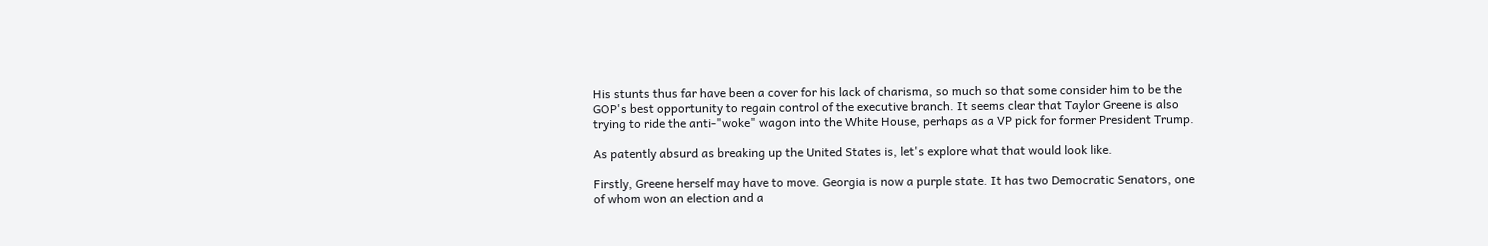His stunts thus far have been a cover for his lack of charisma, so much so that some consider him to be the GOP's best opportunity to regain control of the executive branch. It seems clear that Taylor Greene is also trying to ride the anti-"woke" wagon into the White House, perhaps as a VP pick for former President Trump.

As patently absurd as breaking up the United States is, let's explore what that would look like.

Firstly, Greene herself may have to move. Georgia is now a purple state. It has two Democratic Senators, one of whom won an election and a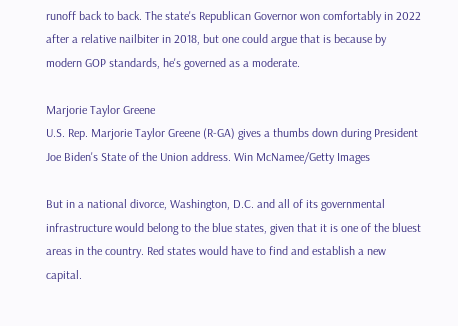runoff back to back. The state's Republican Governor won comfortably in 2022 after a relative nailbiter in 2018, but one could argue that is because by modern GOP standards, he's governed as a moderate.

Marjorie Taylor Greene
U.S. Rep. Marjorie Taylor Greene (R-GA) gives a thumbs down during President Joe Biden's State of the Union address. Win McNamee/Getty Images

But in a national divorce, Washington, D.C. and all of its governmental infrastructure would belong to the blue states, given that it is one of the bluest areas in the country. Red states would have to find and establish a new capital.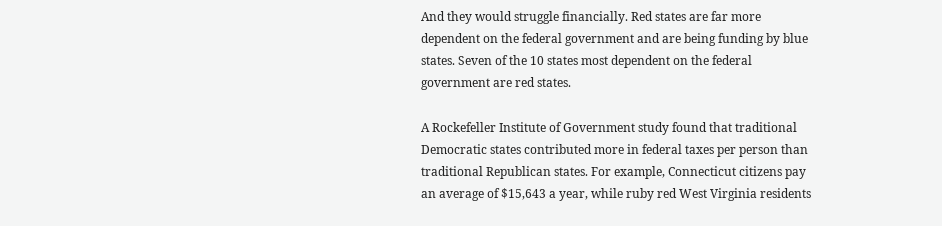And they would struggle financially. Red states are far more dependent on the federal government and are being funding by blue states. Seven of the 10 states most dependent on the federal government are red states.

A Rockefeller Institute of Government study found that traditional Democratic states contributed more in federal taxes per person than traditional Republican states. For example, Connecticut citizens pay an average of $15,643 a year, while ruby red West Virginia residents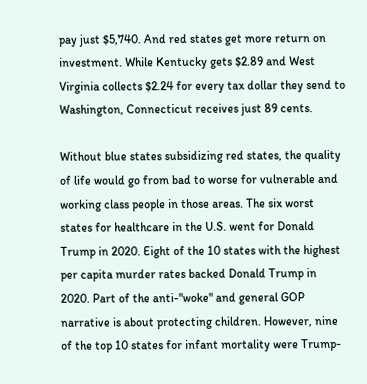pay just $5,740. And red states get more return on investment. While Kentucky gets $2.89 and West Virginia collects $2.24 for every tax dollar they send to Washington, Connecticut receives just 89 cents.

Without blue states subsidizing red states, the quality of life would go from bad to worse for vulnerable and working class people in those areas. The six worst states for healthcare in the U.S. went for Donald Trump in 2020. Eight of the 10 states with the highest per capita murder rates backed Donald Trump in 2020. Part of the anti-"woke" and general GOP narrative is about protecting children. However, nine of the top 10 states for infant mortality were Trump-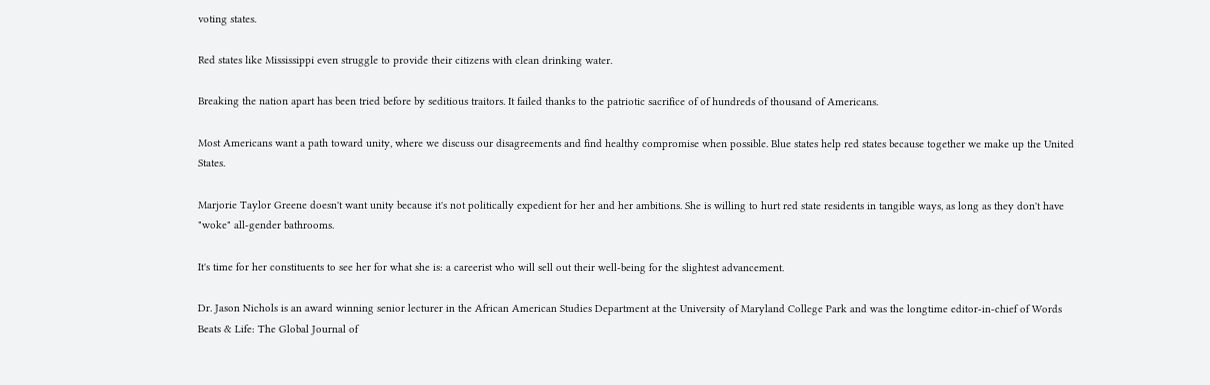voting states.

Red states like Mississippi even struggle to provide their citizens with clean drinking water.

Breaking the nation apart has been tried before by seditious traitors. It failed thanks to the patriotic sacrifice of of hundreds of thousand of Americans.

Most Americans want a path toward unity, where we discuss our disagreements and find healthy compromise when possible. Blue states help red states because together we make up the United States.

Marjorie Taylor Greene doesn't want unity because it's not politically expedient for her and her ambitions. She is willing to hurt red state residents in tangible ways, as long as they don't have "woke" all-gender bathrooms.

It's time for her constituents to see her for what she is: a careerist who will sell out their well-being for the slightest advancement.

Dr. Jason Nichols is an award winning senior lecturer in the African American Studies Department at the University of Maryland College Park and was the longtime editor-in-chief of Words Beats & Life: The Global Journal of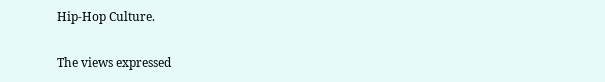Hip-Hop Culture.

The views expressed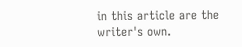in this article are the writer's own.